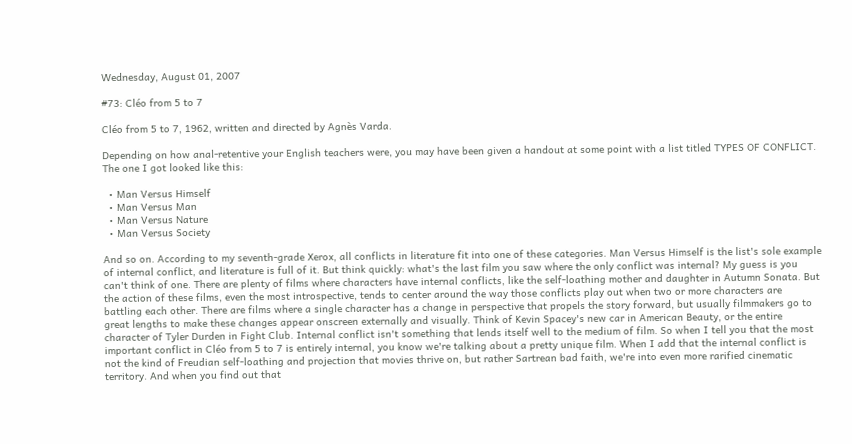Wednesday, August 01, 2007

#73: Cléo from 5 to 7

Cléo from 5 to 7, 1962, written and directed by Agnès Varda.

Depending on how anal-retentive your English teachers were, you may have been given a handout at some point with a list titled TYPES OF CONFLICT. The one I got looked like this:

  • Man Versus Himself
  • Man Versus Man
  • Man Versus Nature
  • Man Versus Society

And so on. According to my seventh-grade Xerox, all conflicts in literature fit into one of these categories. Man Versus Himself is the list's sole example of internal conflict, and literature is full of it. But think quickly: what's the last film you saw where the only conflict was internal? My guess is you can't think of one. There are plenty of films where characters have internal conflicts, like the self-loathing mother and daughter in Autumn Sonata. But the action of these films, even the most introspective, tends to center around the way those conflicts play out when two or more characters are battling each other. There are films where a single character has a change in perspective that propels the story forward, but usually filmmakers go to great lengths to make these changes appear onscreen externally and visually. Think of Kevin Spacey's new car in American Beauty, or the entire character of Tyler Durden in Fight Club. Internal conflict isn't something that lends itself well to the medium of film. So when I tell you that the most important conflict in Cléo from 5 to 7 is entirely internal, you know we're talking about a pretty unique film. When I add that the internal conflict is not the kind of Freudian self-loathing and projection that movies thrive on, but rather Sartrean bad faith, we're into even more rarified cinematic territory. And when you find out that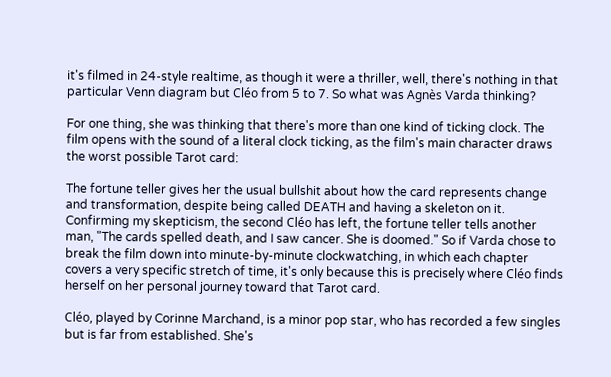it's filmed in 24-style realtime, as though it were a thriller, well, there's nothing in that particular Venn diagram but Cléo from 5 to 7. So what was Agnès Varda thinking?

For one thing, she was thinking that there's more than one kind of ticking clock. The film opens with the sound of a literal clock ticking, as the film's main character draws the worst possible Tarot card:

The fortune teller gives her the usual bullshit about how the card represents change and transformation, despite being called DEATH and having a skeleton on it. Confirming my skepticism, the second Cléo has left, the fortune teller tells another man, "The cards spelled death, and I saw cancer. She is doomed." So if Varda chose to break the film down into minute-by-minute clockwatching, in which each chapter covers a very specific stretch of time, it's only because this is precisely where Cléo finds herself on her personal journey toward that Tarot card.

Cléo, played by Corinne Marchand, is a minor pop star, who has recorded a few singles but is far from established. She's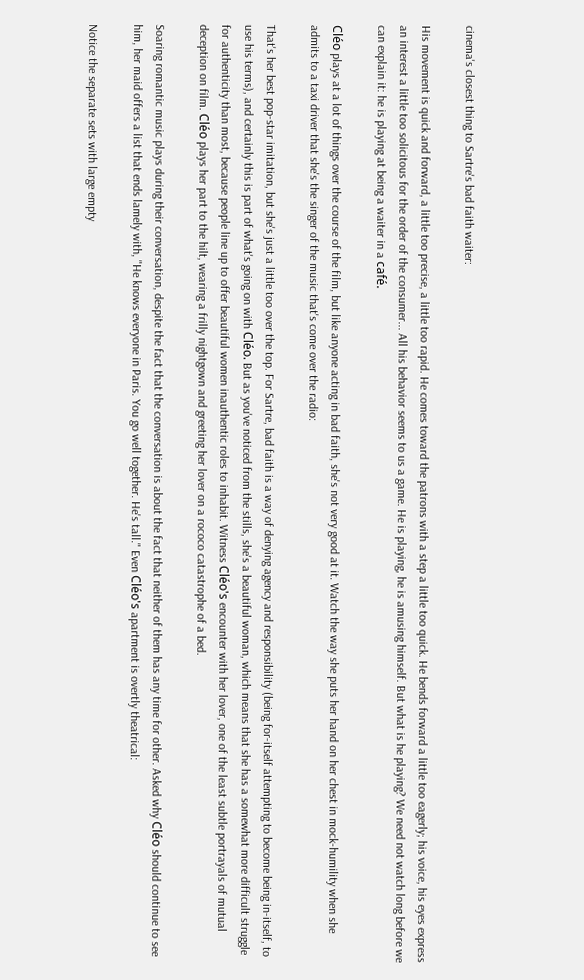cinema's closest thing to Sartre's bad faith waiter:

His movement is quick and forward, a little too precise, a little too rapid. He comes toward the patrons with a step a little too quick. He bends forward a little too eagerly; his voice, his eyes express an interest a little too solicitous for the order of the consumer... All his behavior seems to us a game. He is playing, he is amusing himself. But what is he playing? We need not watch long before we can explain it: he is playing at being a waiter in a café.

Cléo plays at a lot of things over the course of the film, but like anyone acting in bad faith, she's not very good at it. Watch the way she puts her hand on her chest in mock-humility when she admits to a taxi driver that she's the singer of the music that's come over the radio:

That's her best pop-star imitation, but she's just a little too over the top. For Sartre, bad faith is a way of denying agency and responsibility (being for-itself attempting to become being in-itself, to use his terms), and certainly this is part of what's going on with Cléo. But as you've noticed from the stills, she's a beautiful woman, which means that she has a somewhat more difficult struggle for authenticity than most, because people line up to offer beautiful women inauthentic roles to inhabit. Witness Cléo's encounter with her lover, one of the least subtle portrayals of mutual deception on film. Cléo plays her part to the hilt, wearing a frilly nightgown and greeting her lover on a rococo catastrophe of a bed.

Soaring romantic music plays during their conversation, despite the fact that the conversation is about the fact that neither of them has any time for other. Asked why Cléo should continue to see him, her maid offers a list that ends lamely with, "He knows everyone in Paris. You go well together. He's tall." Even Cléo's apartment is overtly theatrical:

Notice the separate sets with large empty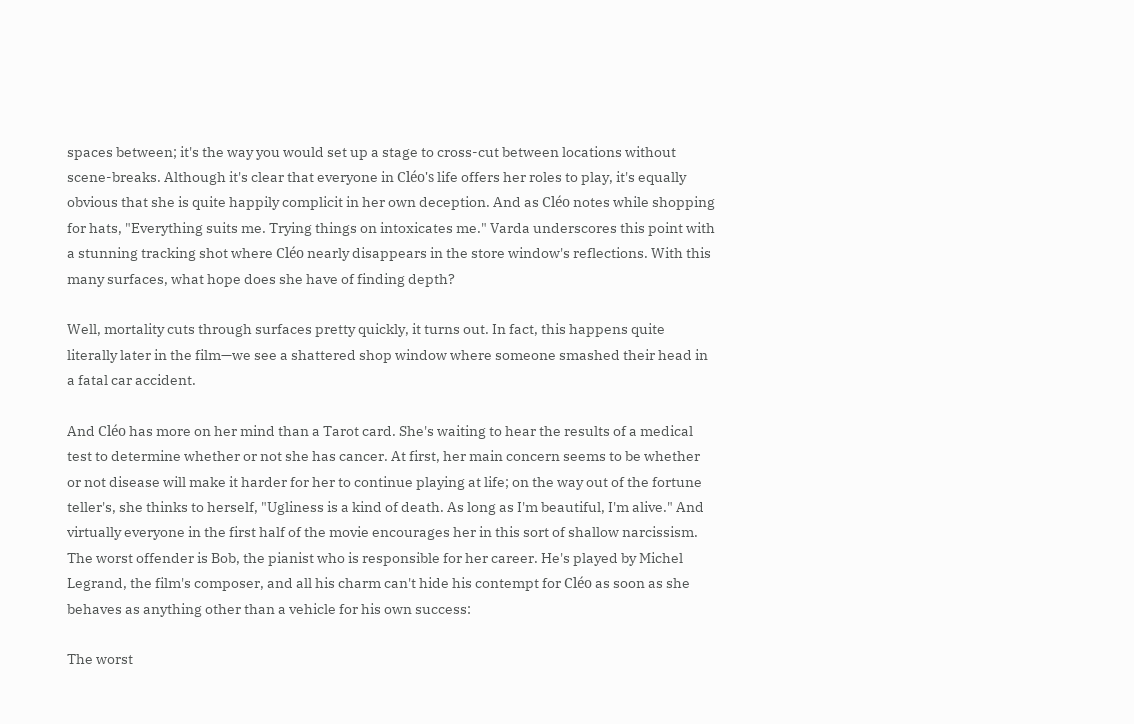spaces between; it's the way you would set up a stage to cross-cut between locations without scene-breaks. Although it's clear that everyone in Cléo's life offers her roles to play, it's equally obvious that she is quite happily complicit in her own deception. And as Cléo notes while shopping for hats, "Everything suits me. Trying things on intoxicates me." Varda underscores this point with a stunning tracking shot where Cléo nearly disappears in the store window's reflections. With this many surfaces, what hope does she have of finding depth?

Well, mortality cuts through surfaces pretty quickly, it turns out. In fact, this happens quite literally later in the film—we see a shattered shop window where someone smashed their head in a fatal car accident.

And Cléo has more on her mind than a Tarot card. She's waiting to hear the results of a medical test to determine whether or not she has cancer. At first, her main concern seems to be whether or not disease will make it harder for her to continue playing at life; on the way out of the fortune teller's, she thinks to herself, "Ugliness is a kind of death. As long as I'm beautiful, I'm alive." And virtually everyone in the first half of the movie encourages her in this sort of shallow narcissism. The worst offender is Bob, the pianist who is responsible for her career. He's played by Michel Legrand, the film's composer, and all his charm can't hide his contempt for Cléo as soon as she behaves as anything other than a vehicle for his own success:

The worst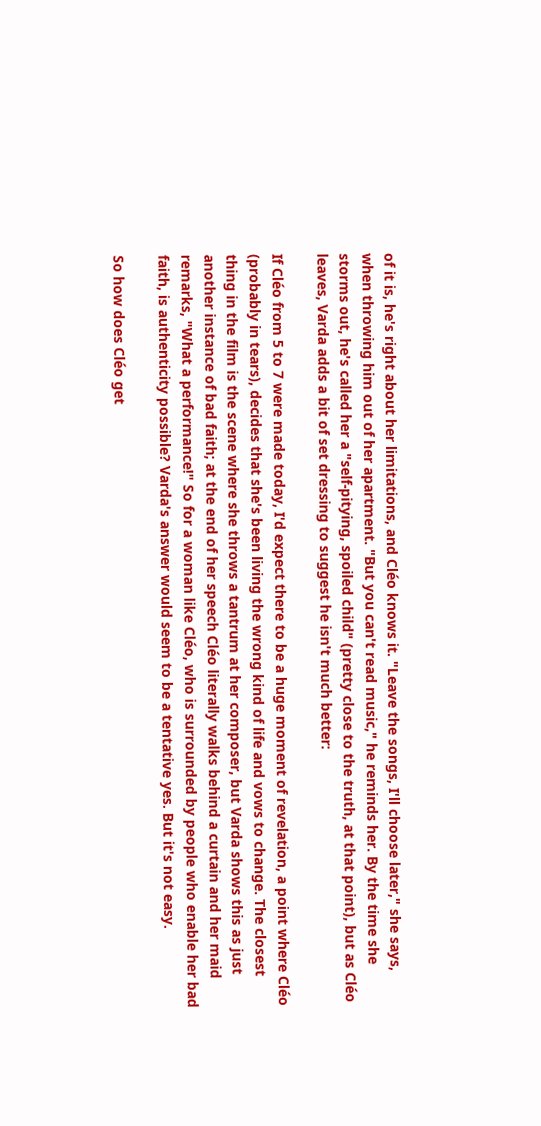of it is, he's right about her limitations, and Cléo knows it. "Leave the songs, I'll choose later," she says, when throwing him out of her apartment. "But you can't read music," he reminds her. By the time she storms out, he's called her a "self-pitying, spoiled child" (pretty close to the truth, at that point), but as Cléo leaves, Varda adds a bit of set dressing to suggest he isn't much better:

If Cléo from 5 to 7 were made today, I'd expect there to be a huge moment of revelation, a point where Cléo (probably in tears), decides that she's been living the wrong kind of life and vows to change. The closest thing in the film is the scene where she throws a tantrum at her composer, but Varda shows this as just another instance of bad faith; at the end of her speech Cléo literally walks behind a curtain and her maid remarks, "What a performance!" So for a woman like Cléo, who is surrounded by people who enable her bad faith, is authenticity possible? Varda's answer would seem to be a tentative yes. But it's not easy.

So how does Cléo get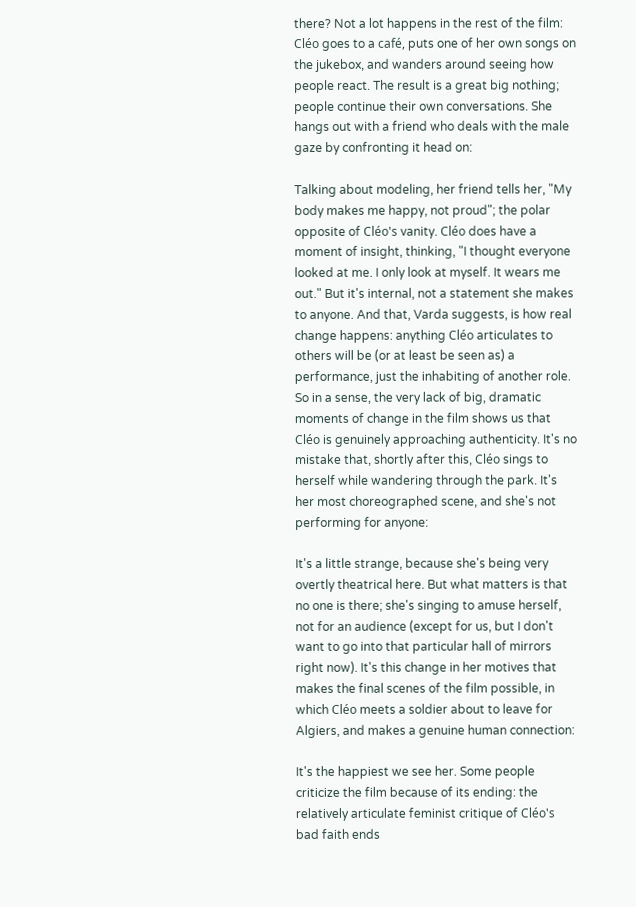there? Not a lot happens in the rest of the film: Cléo goes to a café, puts one of her own songs on the jukebox, and wanders around seeing how people react. The result is a great big nothing; people continue their own conversations. She hangs out with a friend who deals with the male gaze by confronting it head on:

Talking about modeling, her friend tells her, "My body makes me happy, not proud"; the polar opposite of Cléo's vanity. Cléo does have a moment of insight, thinking, "I thought everyone looked at me. I only look at myself. It wears me out." But it's internal, not a statement she makes to anyone. And that, Varda suggests, is how real change happens: anything Cléo articulates to others will be (or at least be seen as) a performance, just the inhabiting of another role. So in a sense, the very lack of big, dramatic moments of change in the film shows us that Cléo is genuinely approaching authenticity. It's no mistake that, shortly after this, Cléo sings to herself while wandering through the park. It's her most choreographed scene, and she's not performing for anyone:

It's a little strange, because she's being very overtly theatrical here. But what matters is that no one is there; she's singing to amuse herself, not for an audience (except for us, but I don't want to go into that particular hall of mirrors right now). It's this change in her motives that makes the final scenes of the film possible, in which Cléo meets a soldier about to leave for Algiers, and makes a genuine human connection:

It's the happiest we see her. Some people criticize the film because of its ending: the relatively articulate feminist critique of Cléo's bad faith ends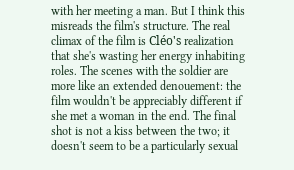with her meeting a man. But I think this misreads the film's structure. The real climax of the film is Cléo's realization that she's wasting her energy inhabiting roles. The scenes with the soldier are more like an extended denouement: the film wouldn't be appreciably different if she met a woman in the end. The final shot is not a kiss between the two; it doesn't seem to be a particularly sexual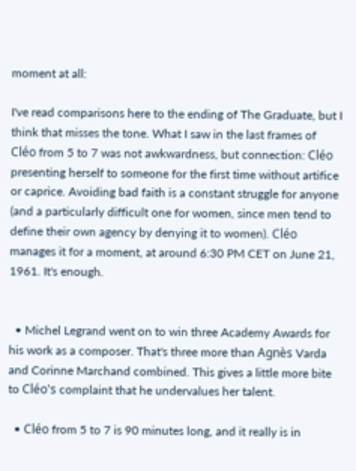moment at all:

I've read comparisons here to the ending of The Graduate, but I think that misses the tone. What I saw in the last frames of Cléo from 5 to 7 was not awkwardness, but connection: Cléo presenting herself to someone for the first time without artifice or caprice. Avoiding bad faith is a constant struggle for anyone (and a particularly difficult one for women, since men tend to define their own agency by denying it to women). Cléo manages it for a moment, at around 6:30 PM CET on June 21, 1961. It's enough.


  • Michel Legrand went on to win three Academy Awards for his work as a composer. That's three more than Agnès Varda and Corinne Marchand combined. This gives a little more bite to Cléo's complaint that he undervalues her talent.

  • Cléo from 5 to 7 is 90 minutes long, and it really is in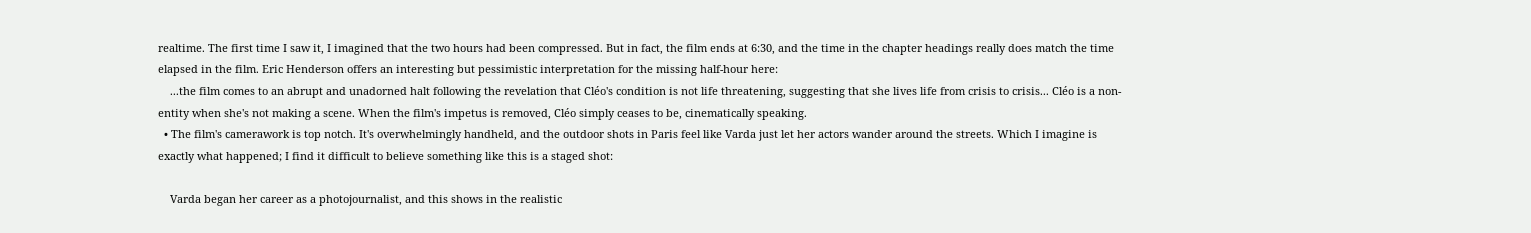realtime. The first time I saw it, I imagined that the two hours had been compressed. But in fact, the film ends at 6:30, and the time in the chapter headings really does match the time elapsed in the film. Eric Henderson offers an interesting but pessimistic interpretation for the missing half-hour here:
    ...the film comes to an abrupt and unadorned halt following the revelation that Cléo's condition is not life threatening, suggesting that she lives life from crisis to crisis... Cléo is a non-entity when she's not making a scene. When the film's impetus is removed, Cléo simply ceases to be, cinematically speaking.
  • The film's camerawork is top notch. It's overwhelmingly handheld, and the outdoor shots in Paris feel like Varda just let her actors wander around the streets. Which I imagine is exactly what happened; I find it difficult to believe something like this is a staged shot:

    Varda began her career as a photojournalist, and this shows in the realistic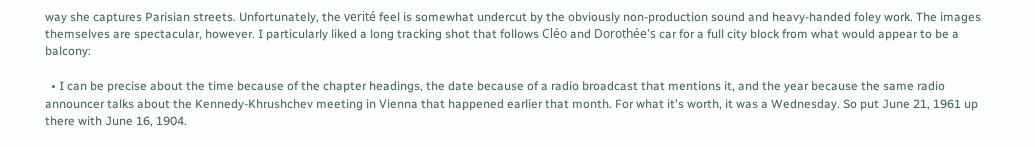way she captures Parisian streets. Unfortunately, the verité feel is somewhat undercut by the obviously non-production sound and heavy-handed foley work. The images themselves are spectacular, however. I particularly liked a long tracking shot that follows Cléo and Dorothée's car for a full city block from what would appear to be a balcony:

  • I can be precise about the time because of the chapter headings, the date because of a radio broadcast that mentions it, and the year because the same radio announcer talks about the Kennedy-Khrushchev meeting in Vienna that happened earlier that month. For what it's worth, it was a Wednesday. So put June 21, 1961 up there with June 16, 1904.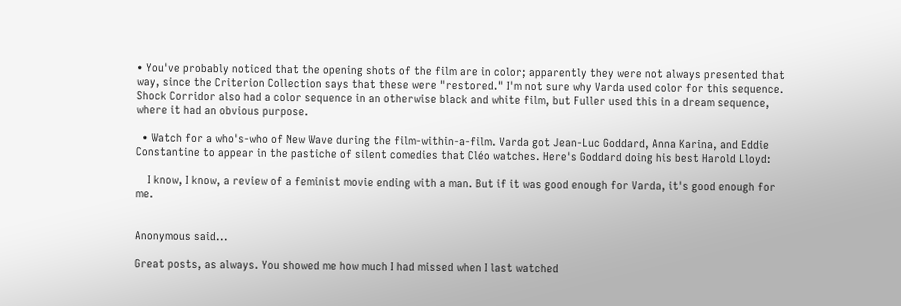• You've probably noticed that the opening shots of the film are in color; apparently they were not always presented that way, since the Criterion Collection says that these were "restored." I'm not sure why Varda used color for this sequence. Shock Corridor also had a color sequence in an otherwise black and white film, but Fuller used this in a dream sequence, where it had an obvious purpose.

  • Watch for a who's-who of New Wave during the film-within-a-film. Varda got Jean-Luc Goddard, Anna Karina, and Eddie Constantine to appear in the pastiche of silent comedies that Cléo watches. Here's Goddard doing his best Harold Lloyd:

    I know, I know, a review of a feminist movie ending with a man. But if it was good enough for Varda, it's good enough for me.


Anonymous said...

Great posts, as always. You showed me how much I had missed when I last watched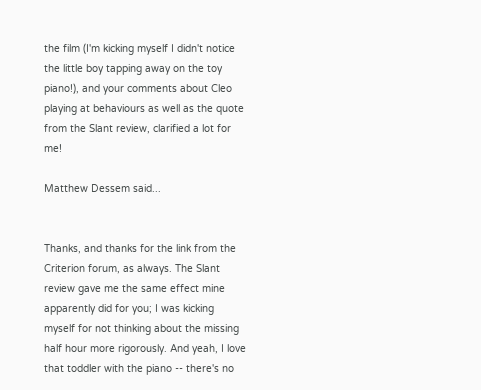the film (I'm kicking myself I didn't notice the little boy tapping away on the toy piano!), and your comments about Cleo playing at behaviours as well as the quote from the Slant review, clarified a lot for me!

Matthew Dessem said...


Thanks, and thanks for the link from the Criterion forum, as always. The Slant review gave me the same effect mine apparently did for you; I was kicking myself for not thinking about the missing half hour more rigorously. And yeah, I love that toddler with the piano -- there's no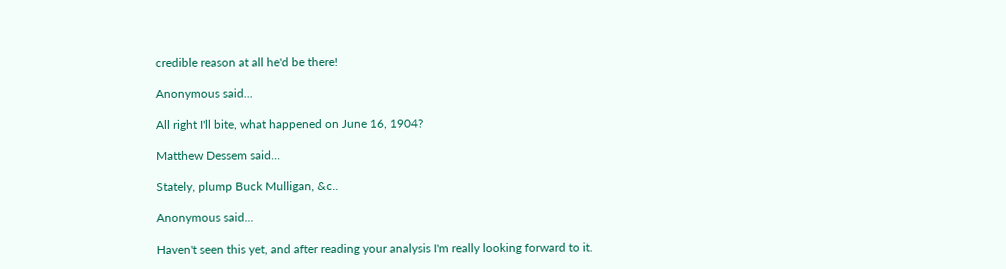credible reason at all he'd be there!

Anonymous said...

All right I'll bite, what happened on June 16, 1904?

Matthew Dessem said...

Stately, plump Buck Mulligan, &c..

Anonymous said...

Haven't seen this yet, and after reading your analysis I'm really looking forward to it.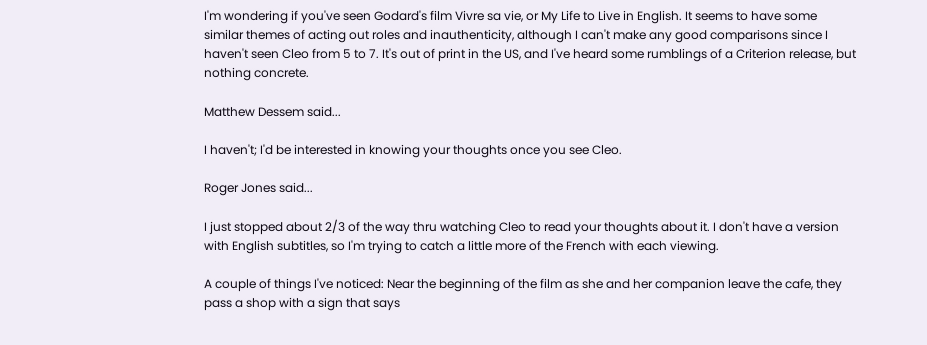I'm wondering if you've seen Godard's film Vivre sa vie, or My Life to Live in English. It seems to have some similar themes of acting out roles and inauthenticity, although I can't make any good comparisons since I haven't seen Cleo from 5 to 7. It's out of print in the US, and I've heard some rumblings of a Criterion release, but nothing concrete.

Matthew Dessem said...

I haven't; I'd be interested in knowing your thoughts once you see Cleo.

Roger Jones said...

I just stopped about 2/3 of the way thru watching Cleo to read your thoughts about it. I don't have a version with English subtitles, so I'm trying to catch a little more of the French with each viewing.

A couple of things I've noticed: Near the beginning of the film as she and her companion leave the cafe, they pass a shop with a sign that says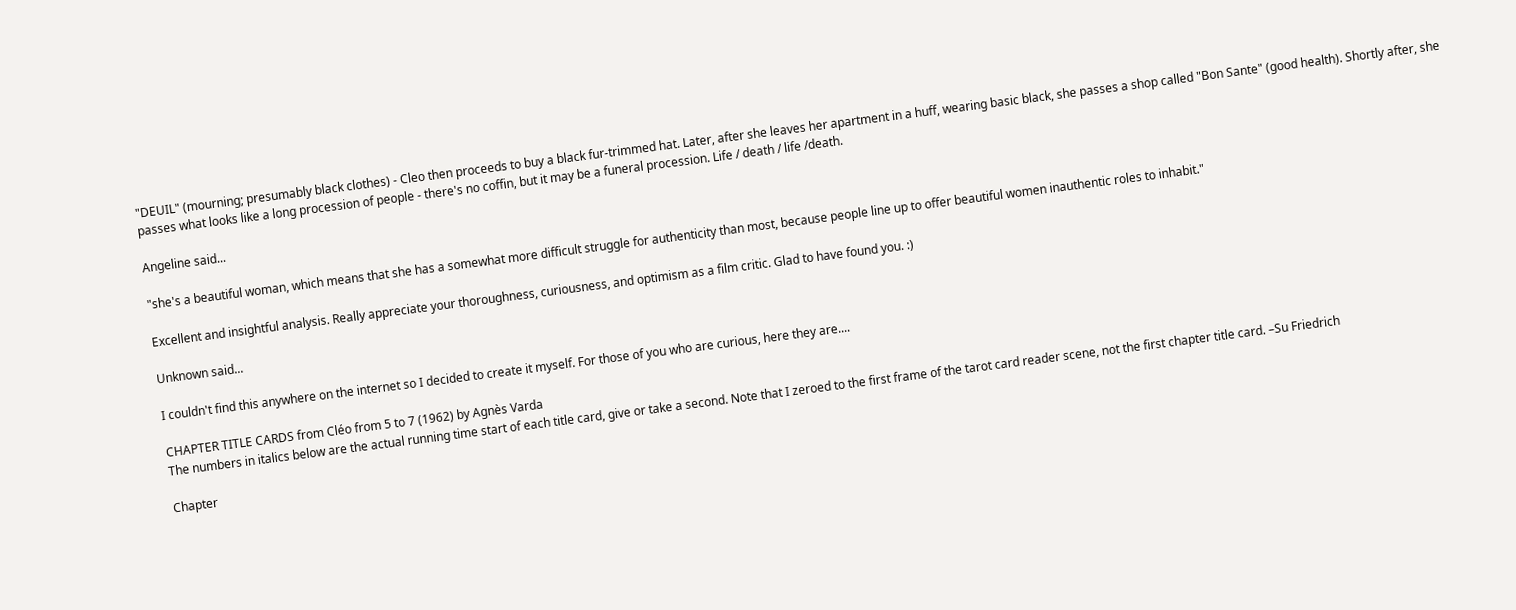"DEUIL" (mourning; presumably black clothes) - Cleo then proceeds to buy a black fur-trimmed hat. Later, after she leaves her apartment in a huff, wearing basic black, she passes a shop called "Bon Sante" (good health). Shortly after, she passes what looks like a long procession of people - there's no coffin, but it may be a funeral procession. Life / death / life /death.

Angeline said...

"she's a beautiful woman, which means that she has a somewhat more difficult struggle for authenticity than most, because people line up to offer beautiful women inauthentic roles to inhabit."

Excellent and insightful analysis. Really appreciate your thoroughness, curiousness, and optimism as a film critic. Glad to have found you. :)

Unknown said...

I couldn't find this anywhere on the internet so I decided to create it myself. For those of you who are curious, here they are....

CHAPTER TITLE CARDS from Cléo from 5 to 7 (1962) by Agnès Varda
The numbers in italics below are the actual running time start of each title card, give or take a second. Note that I zeroed to the first frame of the tarot card reader scene, not the first chapter title card. –Su Friedrich

Chapter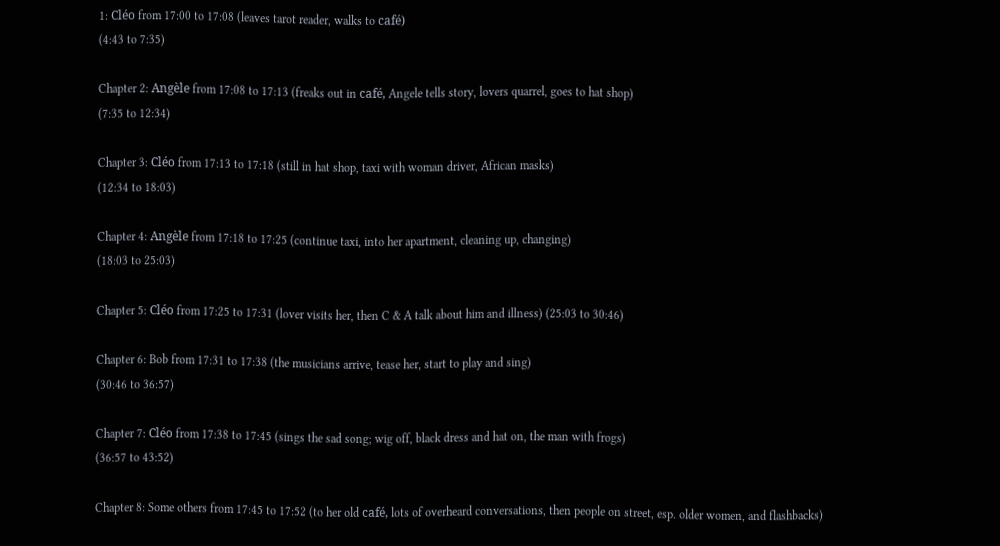1: Cléo from 17:00 to 17:08 (leaves tarot reader, walks to café)
(4:43 to 7:35)

Chapter 2: Angèle from 17:08 to 17:13 (freaks out in café, Angele tells story, lovers quarrel, goes to hat shop)
(7:35 to 12:34)

Chapter 3: Cléo from 17:13 to 17:18 (still in hat shop, taxi with woman driver, African masks)
(12:34 to 18:03)

Chapter 4: Angèle from 17:18 to 17:25 (continue taxi, into her apartment, cleaning up, changing)
(18:03 to 25:03)

Chapter 5: Cléo from 17:25 to 17:31 (lover visits her, then C & A talk about him and illness) (25:03 to 30:46)

Chapter 6: Bob from 17:31 to 17:38 (the musicians arrive, tease her, start to play and sing)
(30:46 to 36:57)

Chapter 7: Cléo from 17:38 to 17:45 (sings the sad song; wig off, black dress and hat on, the man with frogs)
(36:57 to 43:52)

Chapter 8: Some others from 17:45 to 17:52 (to her old café, lots of overheard conversations, then people on street, esp. older women, and flashbacks)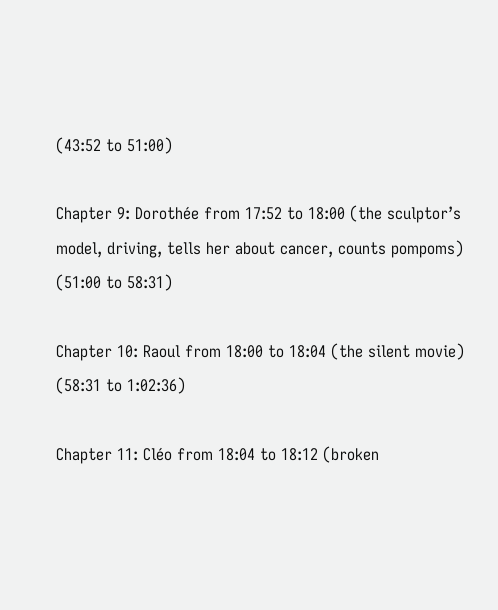(43:52 to 51:00)

Chapter 9: Dorothée from 17:52 to 18:00 (the sculptor’s model, driving, tells her about cancer, counts pompoms)
(51:00 to 58:31)

Chapter 10: Raoul from 18:00 to 18:04 (the silent movie)
(58:31 to 1:02:36)

Chapter 11: Cléo from 18:04 to 18:12 (broken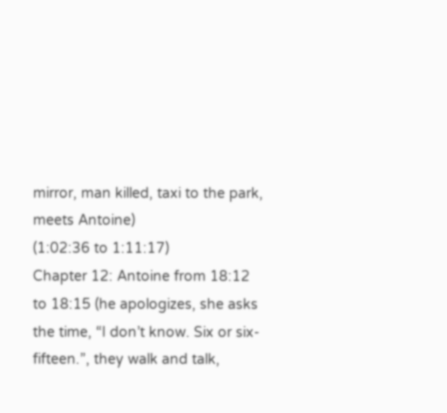mirror, man killed, taxi to the park, meets Antoine)
(1:02:36 to 1:11:17)
Chapter 12: Antoine from 18:12 to 18:15 (he apologizes, she asks the time, “I don’t know. Six or six-fifteen.”, they walk and talk,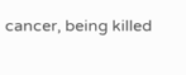cancer, being killed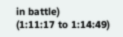in battle)
(1:11:17 to 1:14:49)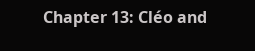Chapter 13: Cléo and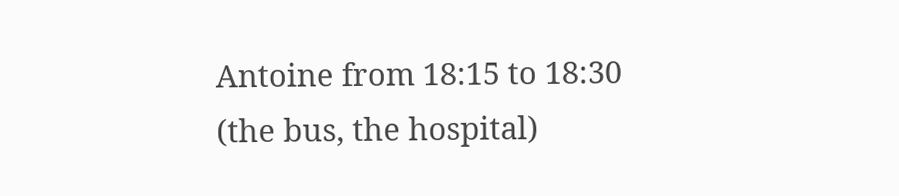Antoine from 18:15 to 18:30 (the bus, the hospital)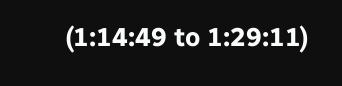(1:14:49 to 1:29:11)